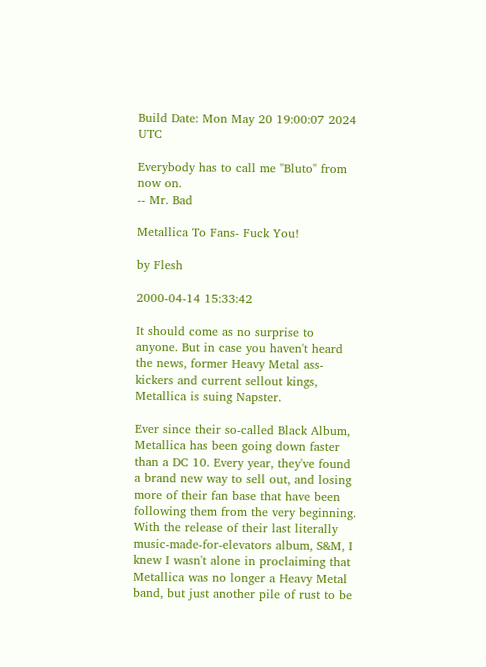Build Date: Mon May 20 19:00:07 2024 UTC

Everybody has to call me "Bluto" from now on.
-- Mr. Bad

Metallica To Fans- Fuck You!

by Flesh

2000-04-14 15:33:42

It should come as no surprise to anyone. But in case you haven't heard the news, former Heavy Metal ass-kickers and current sellout kings, Metallica is suing Napster.

Ever since their so-called Black Album, Metallica has been going down faster than a DC 10. Every year, they've found a brand new way to sell out, and losing more of their fan base that have been following them from the very beginning. With the release of their last literally music-made-for-elevators album, S&M, I knew I wasn't alone in proclaiming that Metallica was no longer a Heavy Metal band, but just another pile of rust to be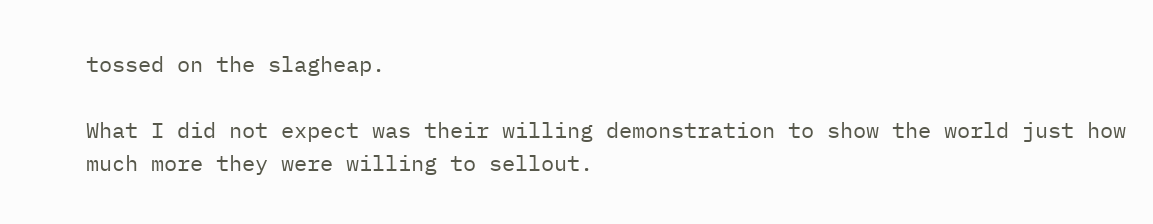tossed on the slagheap.

What I did not expect was their willing demonstration to show the world just how much more they were willing to sellout.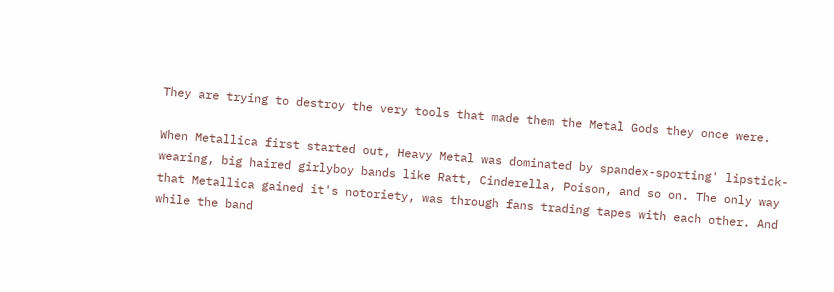They are trying to destroy the very tools that made them the Metal Gods they once were.

When Metallica first started out, Heavy Metal was dominated by spandex-sporting' lipstick-wearing, big haired girlyboy bands like Ratt, Cinderella, Poison, and so on. The only way that Metallica gained it's notoriety, was through fans trading tapes with each other. And while the band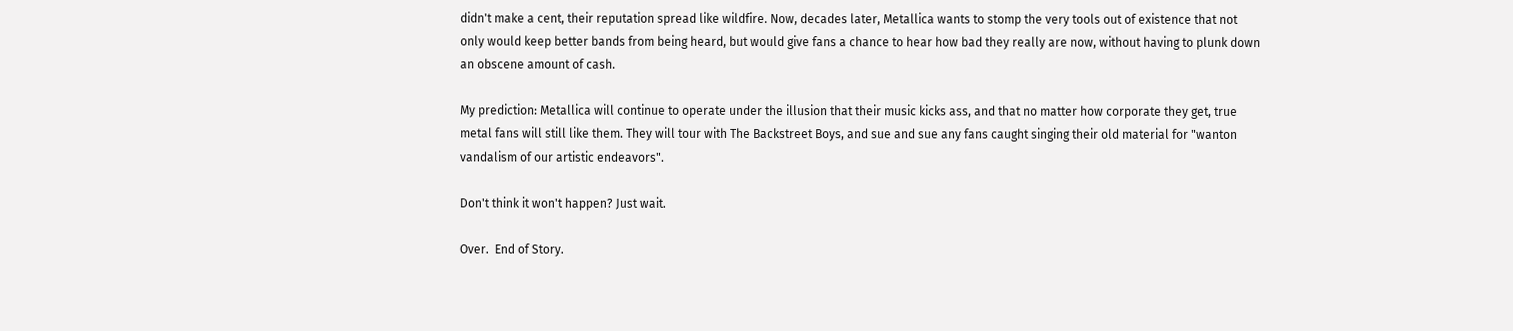didn't make a cent, their reputation spread like wildfire. Now, decades later, Metallica wants to stomp the very tools out of existence that not only would keep better bands from being heard, but would give fans a chance to hear how bad they really are now, without having to plunk down an obscene amount of cash.

My prediction: Metallica will continue to operate under the illusion that their music kicks ass, and that no matter how corporate they get, true metal fans will still like them. They will tour with The Backstreet Boys, and sue and sue any fans caught singing their old material for "wanton vandalism of our artistic endeavors".

Don't think it won't happen? Just wait.

Over.  End of Story.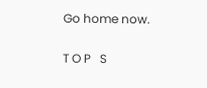Go home now.

T O P   S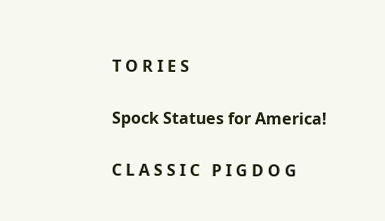T O R I E S

Spock Statues for America!

C L A S S I C   P I G D O G